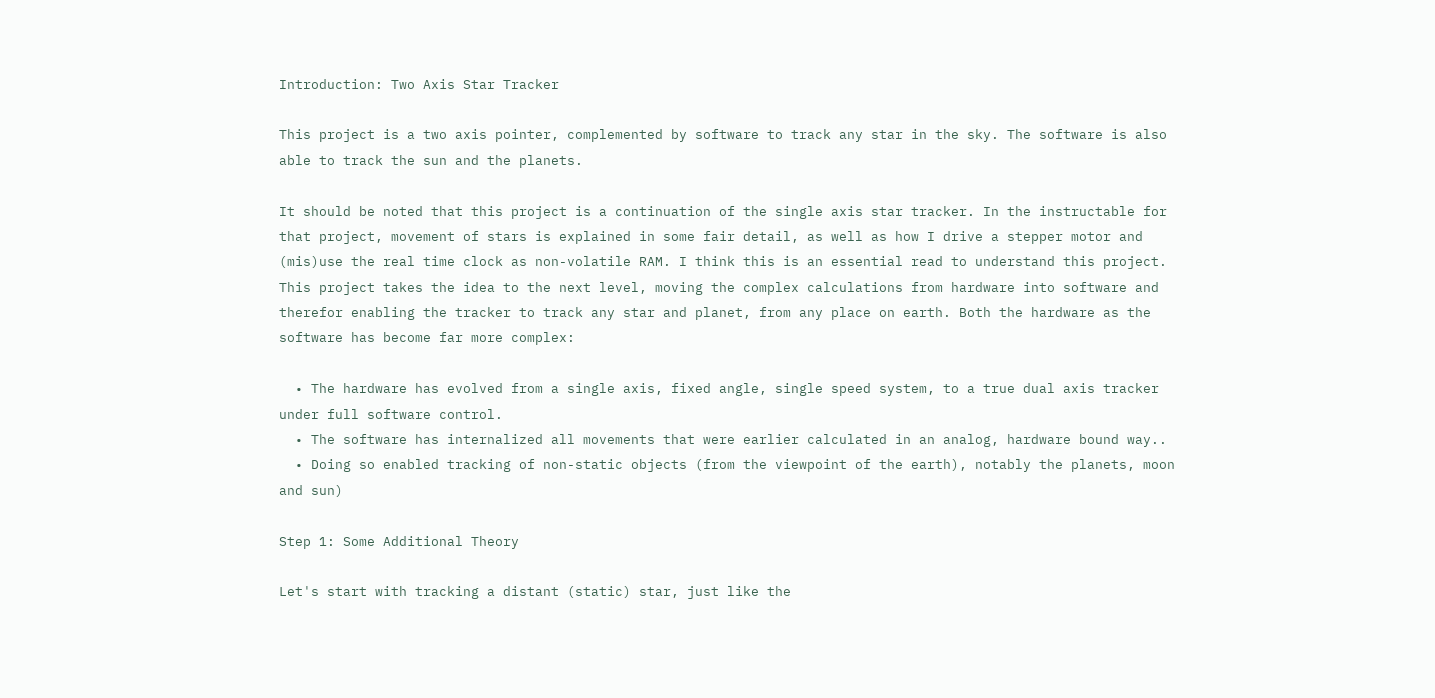Introduction: Two Axis Star Tracker

This project is a two axis pointer, complemented by software to track any star in the sky. The software is also able to track the sun and the planets.

It should be noted that this project is a continuation of the single axis star tracker. In the instructable for that project, movement of stars is explained in some fair detail, as well as how I drive a stepper motor and (mis)use the real time clock as non-volatile RAM. I think this is an essential read to understand this project. This project takes the idea to the next level, moving the complex calculations from hardware into software and therefor enabling the tracker to track any star and planet, from any place on earth. Both the hardware as the software has become far more complex:

  • The hardware has evolved from a single axis, fixed angle, single speed system, to a true dual axis tracker under full software control.
  • The software has internalized all movements that were earlier calculated in an analog, hardware bound way..
  • Doing so enabled tracking of non-static objects (from the viewpoint of the earth), notably the planets, moon and sun)

Step 1: Some Additional Theory

Let's start with tracking a distant (static) star, just like the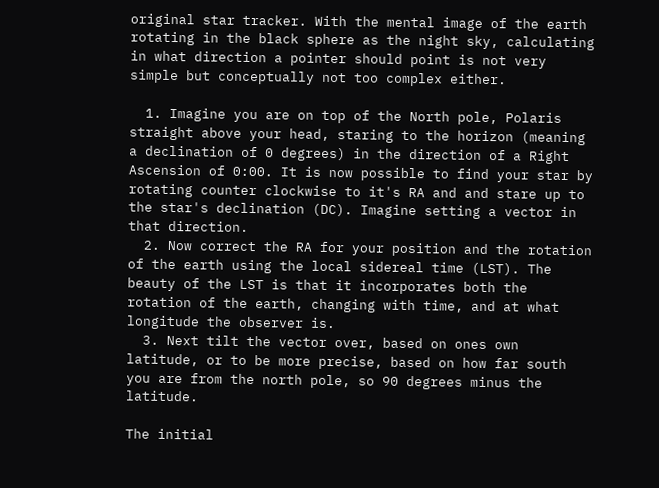original star tracker. With the mental image of the earth rotating in the black sphere as the night sky, calculating in what direction a pointer should point is not very simple but conceptually not too complex either.

  1. Imagine you are on top of the North pole, Polaris straight above your head, staring to the horizon (meaning a declination of 0 degrees) in the direction of a Right Ascension of 0:00. It is now possible to find your star by rotating counter clockwise to it's RA and and stare up to the star's declination (DC). Imagine setting a vector in that direction.
  2. Now correct the RA for your position and the rotation of the earth using the local sidereal time (LST). The beauty of the LST is that it incorporates both the rotation of the earth, changing with time, and at what longitude the observer is.
  3. Next tilt the vector over, based on ones own latitude, or to be more precise, based on how far south you are from the north pole, so 90 degrees minus the latitude.

The initial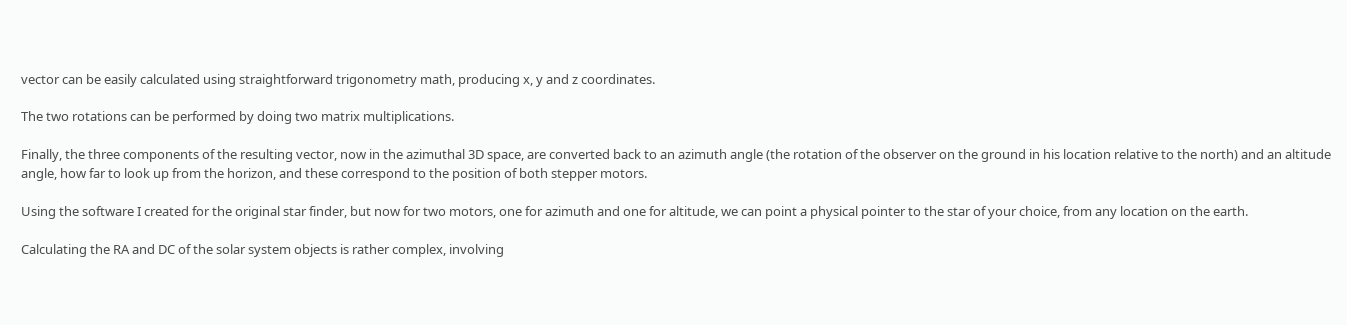vector can be easily calculated using straightforward trigonometry math, producing x, y and z coordinates.

The two rotations can be performed by doing two matrix multiplications.

Finally, the three components of the resulting vector, now in the azimuthal 3D space, are converted back to an azimuth angle (the rotation of the observer on the ground in his location relative to the north) and an altitude angle, how far to look up from the horizon, and these correspond to the position of both stepper motors.

Using the software I created for the original star finder, but now for two motors, one for azimuth and one for altitude, we can point a physical pointer to the star of your choice, from any location on the earth.

Calculating the RA and DC of the solar system objects is rather complex, involving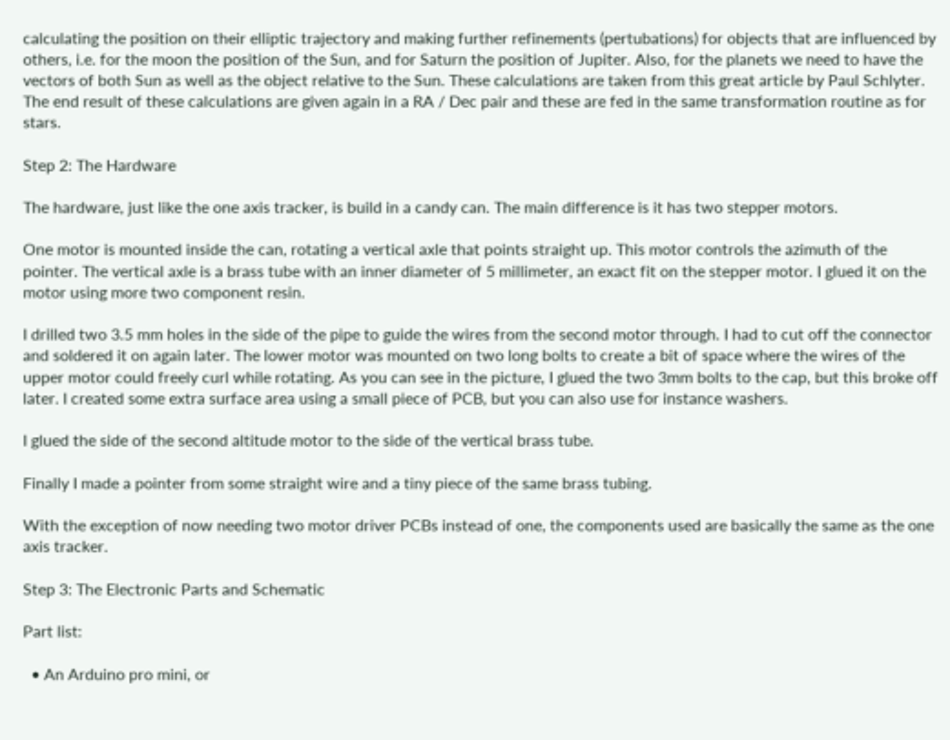calculating the position on their elliptic trajectory and making further refinements (pertubations) for objects that are influenced by others, i.e. for the moon the position of the Sun, and for Saturn the position of Jupiter. Also, for the planets we need to have the vectors of both Sun as well as the object relative to the Sun. These calculations are taken from this great article by Paul Schlyter. The end result of these calculations are given again in a RA / Dec pair and these are fed in the same transformation routine as for stars.

Step 2: The Hardware

The hardware, just like the one axis tracker, is build in a candy can. The main difference is it has two stepper motors.

One motor is mounted inside the can, rotating a vertical axle that points straight up. This motor controls the azimuth of the pointer. The vertical axle is a brass tube with an inner diameter of 5 millimeter, an exact fit on the stepper motor. I glued it on the motor using more two component resin.

I drilled two 3.5 mm holes in the side of the pipe to guide the wires from the second motor through. I had to cut off the connector and soldered it on again later. The lower motor was mounted on two long bolts to create a bit of space where the wires of the upper motor could freely curl while rotating. As you can see in the picture, I glued the two 3mm bolts to the cap, but this broke off later. I created some extra surface area using a small piece of PCB, but you can also use for instance washers.

I glued the side of the second altitude motor to the side of the vertical brass tube.

Finally I made a pointer from some straight wire and a tiny piece of the same brass tubing.

With the exception of now needing two motor driver PCBs instead of one, the components used are basically the same as the one axis tracker.

Step 3: The Electronic Parts and Schematic

Part list:

  • An Arduino pro mini, or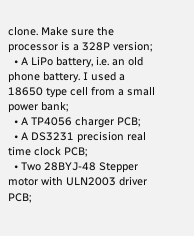clone. Make sure the processor is a 328P version;
  • A LiPo battery, i.e. an old phone battery. I used a 18650 type cell from a small power bank;
  • A TP4056 charger PCB;
  • A DS3231 precision real time clock PCB;
  • Two 28BYJ-48 Stepper motor with ULN2003 driver PCB;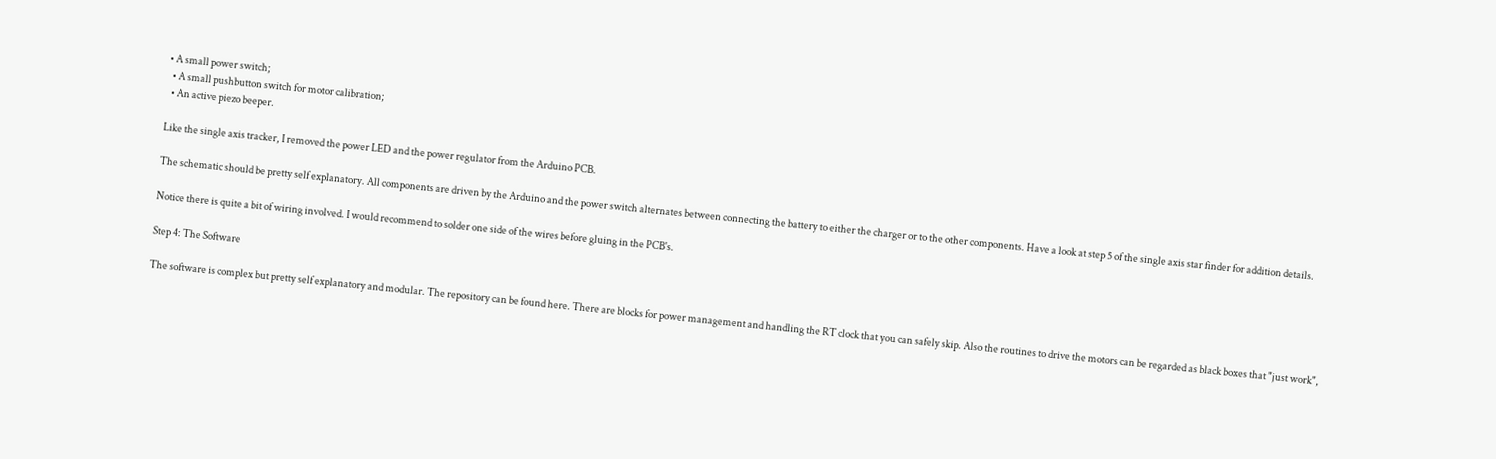• A small power switch;
  • A small pushbutton switch for motor calibration;
  • An active piezo beeper.

Like the single axis tracker, I removed the power LED and the power regulator from the Arduino PCB.

The schematic should be pretty self explanatory. All components are driven by the Arduino and the power switch alternates between connecting the battery to either the charger or to the other components. Have a look at step 5 of the single axis star finder for addition details.

Notice there is quite a bit of wiring involved. I would recommend to solder one side of the wires before gluing in the PCB's.

Step 4: The Software

The software is complex but pretty self explanatory and modular. The repository can be found here. There are blocks for power management and handling the RT clock that you can safely skip. Also the routines to drive the motors can be regarded as black boxes that "just work",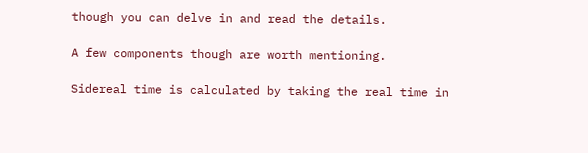though you can delve in and read the details.

A few components though are worth mentioning.

Sidereal time is calculated by taking the real time in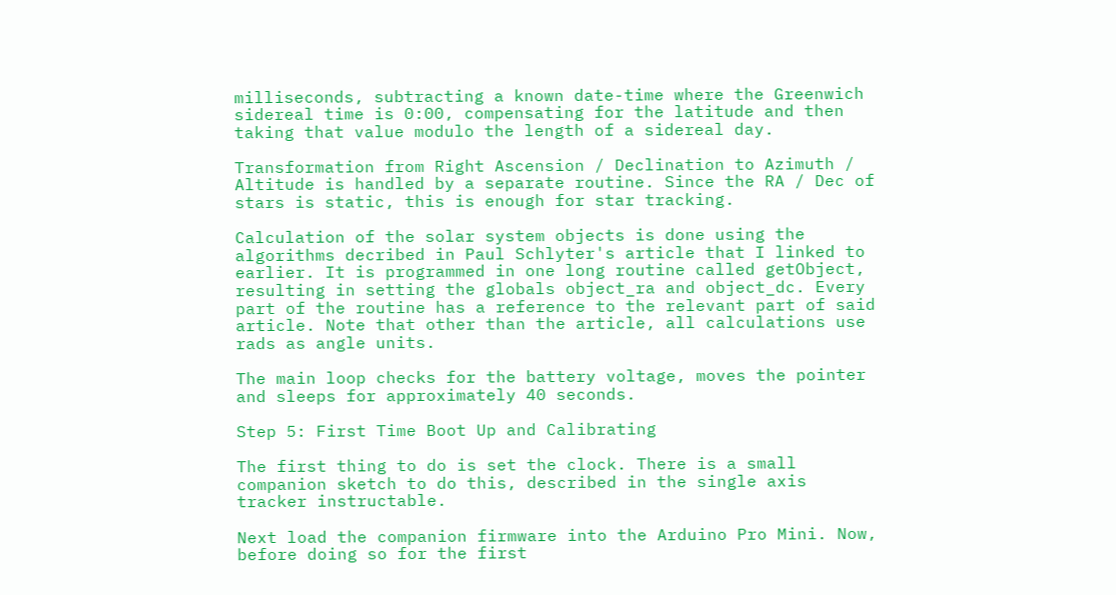milliseconds, subtracting a known date-time where the Greenwich sidereal time is 0:00, compensating for the latitude and then taking that value modulo the length of a sidereal day.

Transformation from Right Ascension / Declination to Azimuth / Altitude is handled by a separate routine. Since the RA / Dec of stars is static, this is enough for star tracking.

Calculation of the solar system objects is done using the algorithms decribed in Paul Schlyter's article that I linked to earlier. It is programmed in one long routine called getObject, resulting in setting the globals object_ra and object_dc. Every part of the routine has a reference to the relevant part of said article. Note that other than the article, all calculations use rads as angle units.

The main loop checks for the battery voltage, moves the pointer and sleeps for approximately 40 seconds.

Step 5: First Time Boot Up and Calibrating

The first thing to do is set the clock. There is a small companion sketch to do this, described in the single axis tracker instructable.

Next load the companion firmware into the Arduino Pro Mini. Now, before doing so for the first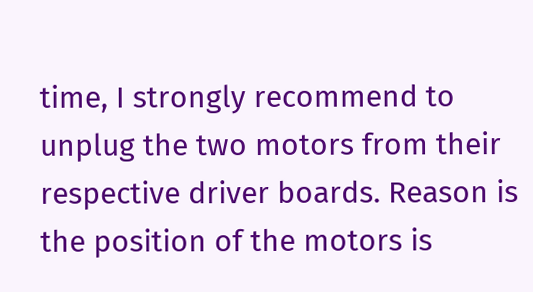time, I strongly recommend to unplug the two motors from their respective driver boards. Reason is the position of the motors is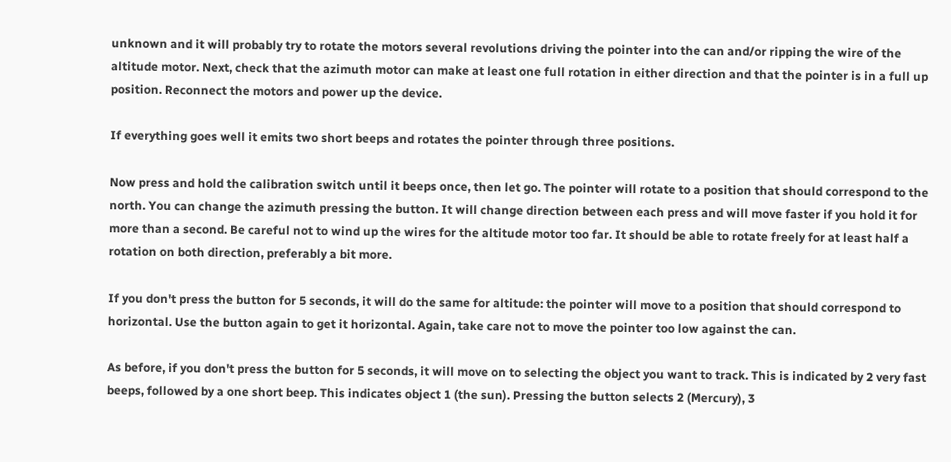unknown and it will probably try to rotate the motors several revolutions driving the pointer into the can and/or ripping the wire of the altitude motor. Next, check that the azimuth motor can make at least one full rotation in either direction and that the pointer is in a full up position. Reconnect the motors and power up the device.

If everything goes well it emits two short beeps and rotates the pointer through three positions.

Now press and hold the calibration switch until it beeps once, then let go. The pointer will rotate to a position that should correspond to the north. You can change the azimuth pressing the button. It will change direction between each press and will move faster if you hold it for more than a second. Be careful not to wind up the wires for the altitude motor too far. It should be able to rotate freely for at least half a rotation on both direction, preferably a bit more.

If you don't press the button for 5 seconds, it will do the same for altitude: the pointer will move to a position that should correspond to horizontal. Use the button again to get it horizontal. Again, take care not to move the pointer too low against the can.

As before, if you don't press the button for 5 seconds, it will move on to selecting the object you want to track. This is indicated by 2 very fast beeps, followed by a one short beep. This indicates object 1 (the sun). Pressing the button selects 2 (Mercury), 3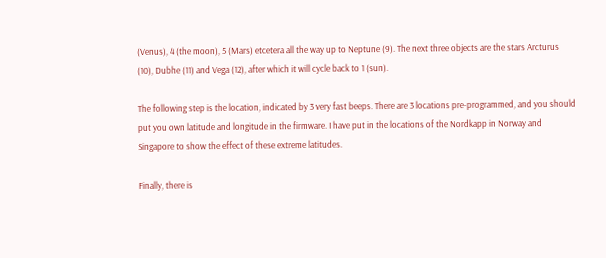(Venus), 4 (the moon), 5 (Mars) etcetera all the way up to Neptune (9). The next three objects are the stars Arcturus (10), Dubhe (11) and Vega (12), after which it will cycle back to 1 (sun).

The following step is the location, indicated by 3 very fast beeps. There are 3 locations pre-programmed, and you should put you own latitude and longitude in the firmware. I have put in the locations of the Nordkapp in Norway and Singapore to show the effect of these extreme latitudes.

Finally, there is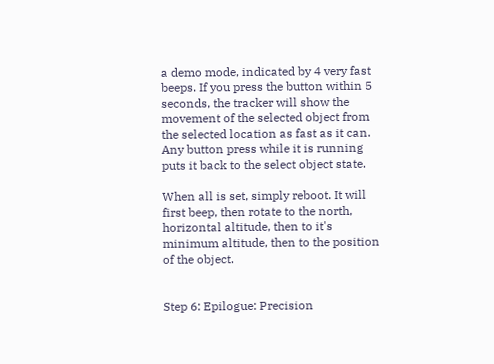a demo mode, indicated by 4 very fast beeps. If you press the button within 5 seconds, the tracker will show the movement of the selected object from the selected location as fast as it can. Any button press while it is running puts it back to the select object state.

When all is set, simply reboot. It will first beep, then rotate to the north, horizontal altitude, then to it's minimum altitude, then to the position of the object.


Step 6: Epilogue: Precision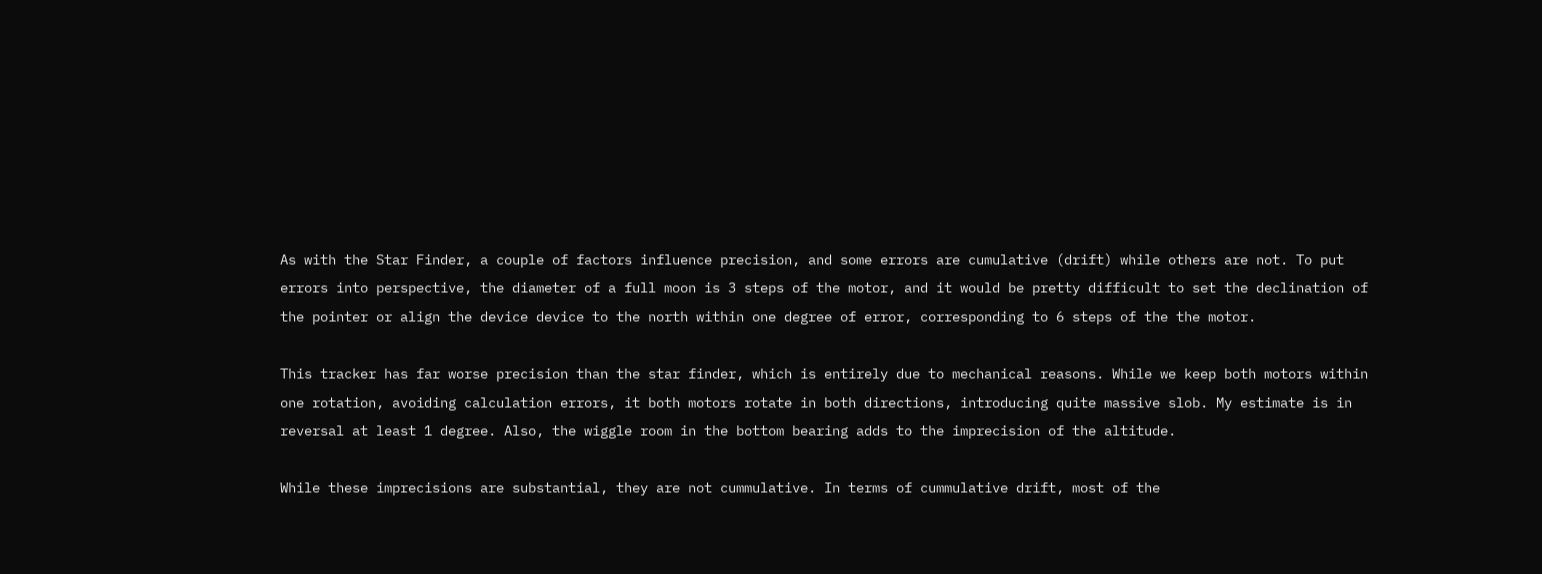As with the Star Finder, a couple of factors influence precision, and some errors are cumulative (drift) while others are not. To put errors into perspective, the diameter of a full moon is 3 steps of the motor, and it would be pretty difficult to set the declination of the pointer or align the device device to the north within one degree of error, corresponding to 6 steps of the the motor.

This tracker has far worse precision than the star finder, which is entirely due to mechanical reasons. While we keep both motors within one rotation, avoiding calculation errors, it both motors rotate in both directions, introducing quite massive slob. My estimate is in reversal at least 1 degree. Also, the wiggle room in the bottom bearing adds to the imprecision of the altitude.

While these imprecisions are substantial, they are not cummulative. In terms of cummulative drift, most of the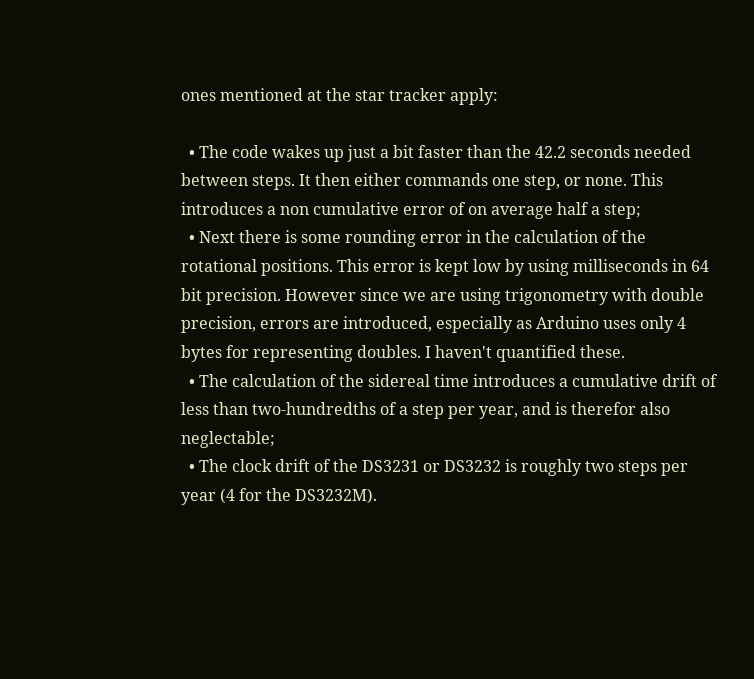ones mentioned at the star tracker apply:

  • The code wakes up just a bit faster than the 42.2 seconds needed between steps. It then either commands one step, or none. This introduces a non cumulative error of on average half a step;
  • Next there is some rounding error in the calculation of the rotational positions. This error is kept low by using milliseconds in 64 bit precision. However since we are using trigonometry with double precision, errors are introduced, especially as Arduino uses only 4 bytes for representing doubles. I haven't quantified these.
  • The calculation of the sidereal time introduces a cumulative drift of less than two-hundredths of a step per year, and is therefor also neglectable;
  • The clock drift of the DS3231 or DS3232 is roughly two steps per year (4 for the DS3232M).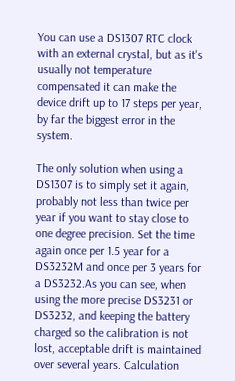You can use a DS1307 RTC clock with an external crystal, but as it's usually not temperature compensated it can make the device drift up to 17 steps per year, by far the biggest error in the system.

The only solution when using a DS1307 is to simply set it again, probably not less than twice per year if you want to stay close to one degree precision. Set the time again once per 1.5 year for a DS3232M and once per 3 years for a DS3232.As you can see, when using the more precise DS3231 or DS3232, and keeping the battery charged so the calibration is not lost, acceptable drift is maintained over several years. Calculation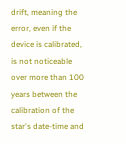drift, meaning the error, even if the device is calibrated, is not noticeable over more than 100 years between the calibration of the star's date-time and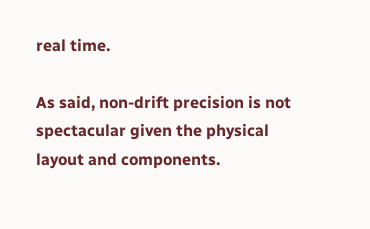real time.

As said, non-drift precision is not spectacular given the physical layout and components.